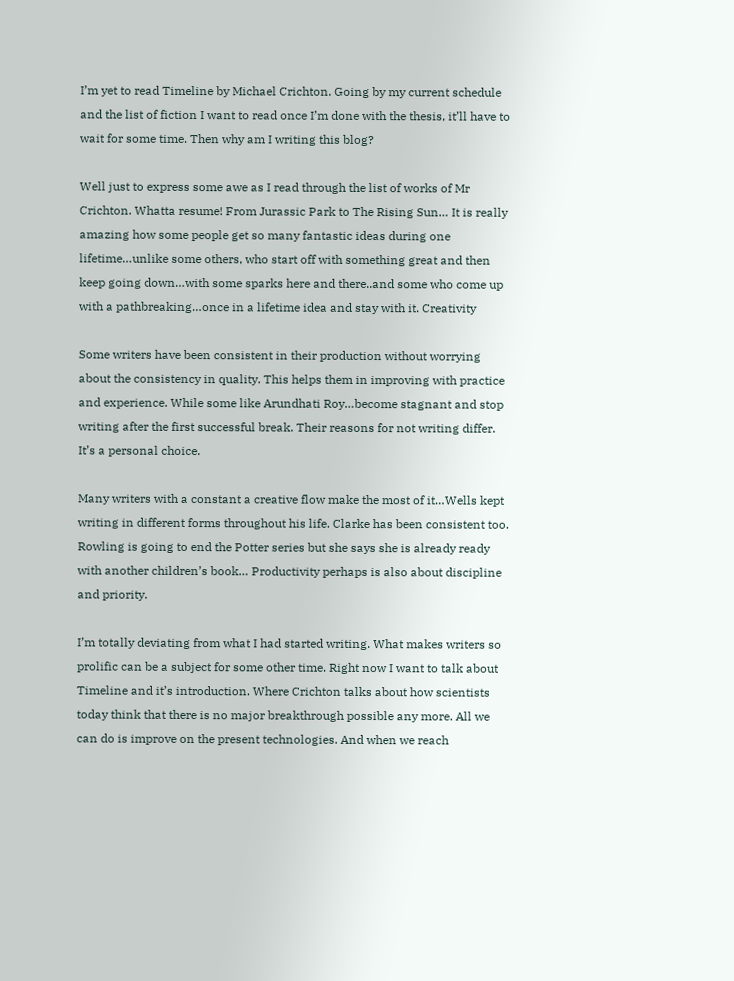I’m yet to read Timeline by Michael Crichton. Going by my current schedule and the list of fiction I want to read once I’m done with the thesis, it’ll have to wait for some time. Then why am I writing this blog?

Well just to express some awe as I read through the list of works of Mr Crichton. Whatta resume! From Jurassic Park to The Rising Sun… It is really amazing how some people get so many fantastic ideas during one lifetime…unlike some others, who start off with something great and then keep going down…with some sparks here and there..and some who come up with a pathbreaking…once in a lifetime idea and stay with it. Creativity

Some writers have been consistent in their production without worrying about the consistency in quality. This helps them in improving with practice and experience. While some like Arundhati Roy…become stagnant and stop writing after the first successful break. Their reasons for not writing differ. It’s a personal choice.

Many writers with a constant a creative flow make the most of it…Wells kept writing in different forms throughout his life. Clarke has been consistent too. Rowling is going to end the Potter series but she says she is already ready with another children’s book… Productivity perhaps is also about discipline and priority.

I’m totally deviating from what I had started writing. What makes writers so prolific can be a subject for some other time. Right now I want to talk about Timeline and it’s introduction. Where Crichton talks about how scientists today think that there is no major breakthrough possible any more. All we can do is improve on the present technologies. And when we reach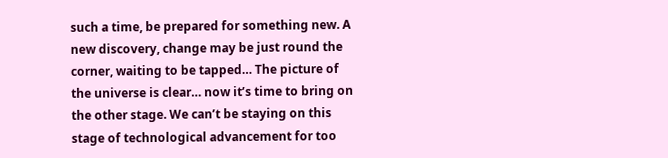such a time, be prepared for something new. A new discovery, change may be just round the corner, waiting to be tapped… The picture of the universe is clear… now it’s time to bring on the other stage. We can’t be staying on this stage of technological advancement for too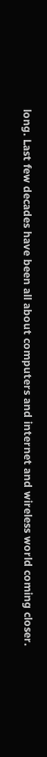long. Last few decades have been all about computers and internet and wireless world coming closer.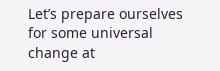Let’s prepare ourselves for some universal change at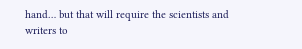hand… but that will require the scientists and writers to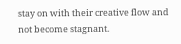stay on with their creative flow and not become stagnant.